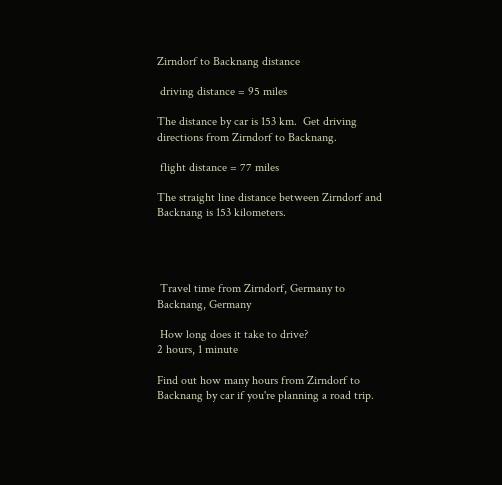Zirndorf to Backnang distance

 driving distance = 95 miles

The distance by car is 153 km.  Get driving directions from Zirndorf to Backnang.

 flight distance = 77 miles

The straight line distance between Zirndorf and Backnang is 153 kilometers.




 Travel time from Zirndorf, Germany to Backnang, Germany

 How long does it take to drive?
2 hours, 1 minute

Find out how many hours from Zirndorf to Backnang by car if you're planning a road trip.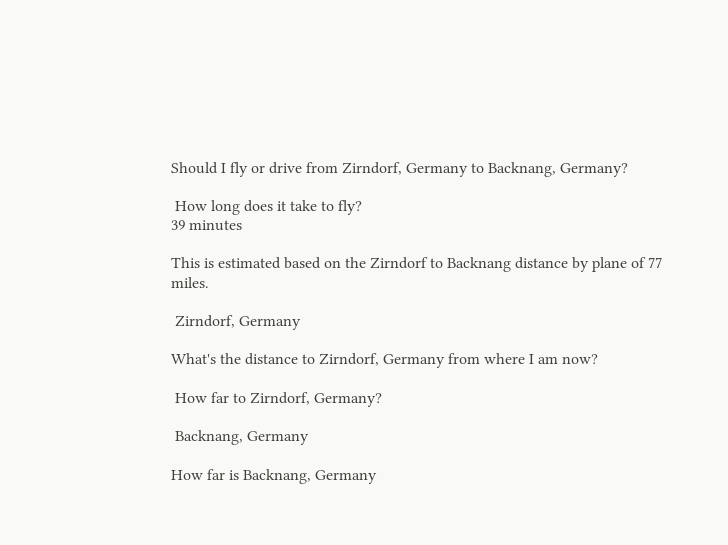Should I fly or drive from Zirndorf, Germany to Backnang, Germany?

 How long does it take to fly?
39 minutes

This is estimated based on the Zirndorf to Backnang distance by plane of 77 miles.

 Zirndorf, Germany

What's the distance to Zirndorf, Germany from where I am now?

 How far to Zirndorf, Germany?

 Backnang, Germany

How far is Backnang, Germany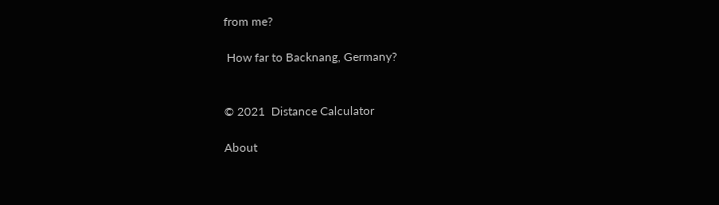from me?

 How far to Backnang, Germany?


© 2021  Distance Calculator

About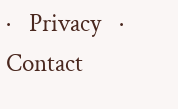·   Privacy   ·   Contact